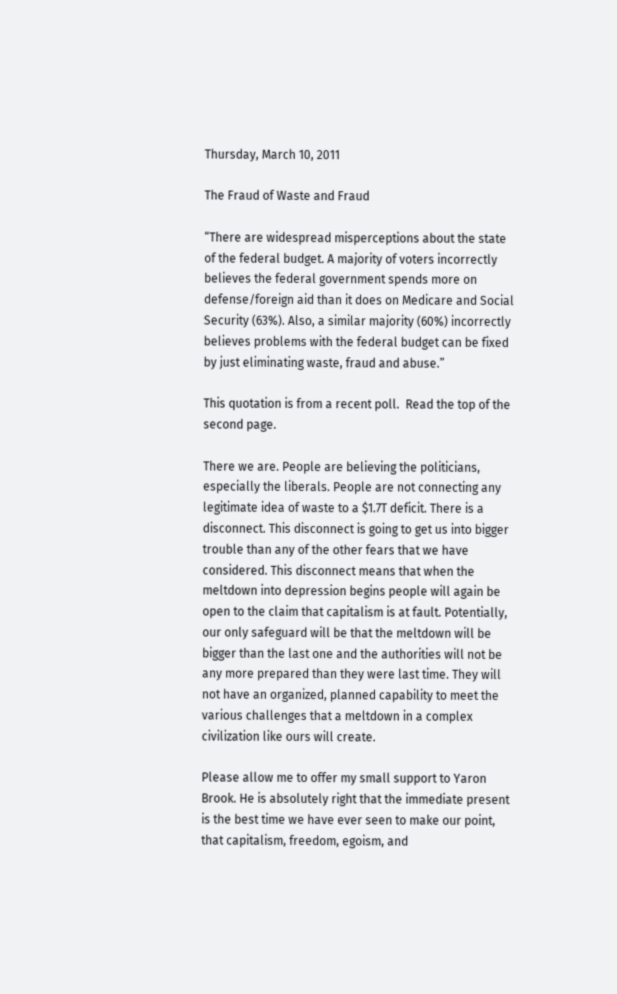Thursday, March 10, 2011

The Fraud of Waste and Fraud

“There are widespread misperceptions about the state of the federal budget. A majority of voters incorrectly believes the federal government spends more on defense/foreign aid than it does on Medicare and Social Security (63%). Also, a similar majority (60%) incorrectly believes problems with the federal budget can be fixed by just eliminating waste, fraud and abuse.”

This quotation is from a recent poll.  Read the top of the second page.

There we are. People are believing the politicians, especially the liberals. People are not connecting any legitimate idea of waste to a $1.7T deficit. There is a disconnect. This disconnect is going to get us into bigger trouble than any of the other fears that we have considered. This disconnect means that when the meltdown into depression begins people will again be open to the claim that capitalism is at fault. Potentially, our only safeguard will be that the meltdown will be bigger than the last one and the authorities will not be any more prepared than they were last time. They will not have an organized, planned capability to meet the various challenges that a meltdown in a complex civilization like ours will create.

Please allow me to offer my small support to Yaron Brook. He is absolutely right that the immediate present is the best time we have ever seen to make our point, that capitalism, freedom, egoism, and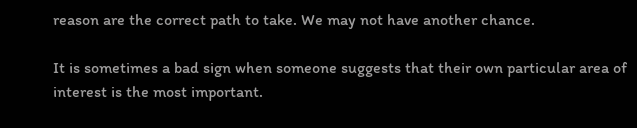reason are the correct path to take. We may not have another chance.

It is sometimes a bad sign when someone suggests that their own particular area of interest is the most important.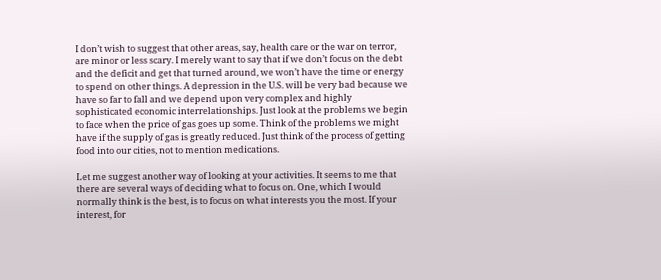I don’t wish to suggest that other areas, say, health care or the war on terror, are minor or less scary. I merely want to say that if we don’t focus on the debt and the deficit and get that turned around, we won’t have the time or energy to spend on other things. A depression in the U.S. will be very bad because we have so far to fall and we depend upon very complex and highly sophisticated economic interrelationships. Just look at the problems we begin to face when the price of gas goes up some. Think of the problems we might have if the supply of gas is greatly reduced. Just think of the process of getting food into our cities, not to mention medications.

Let me suggest another way of looking at your activities. It seems to me that there are several ways of deciding what to focus on. One, which I would normally think is the best, is to focus on what interests you the most. If your interest, for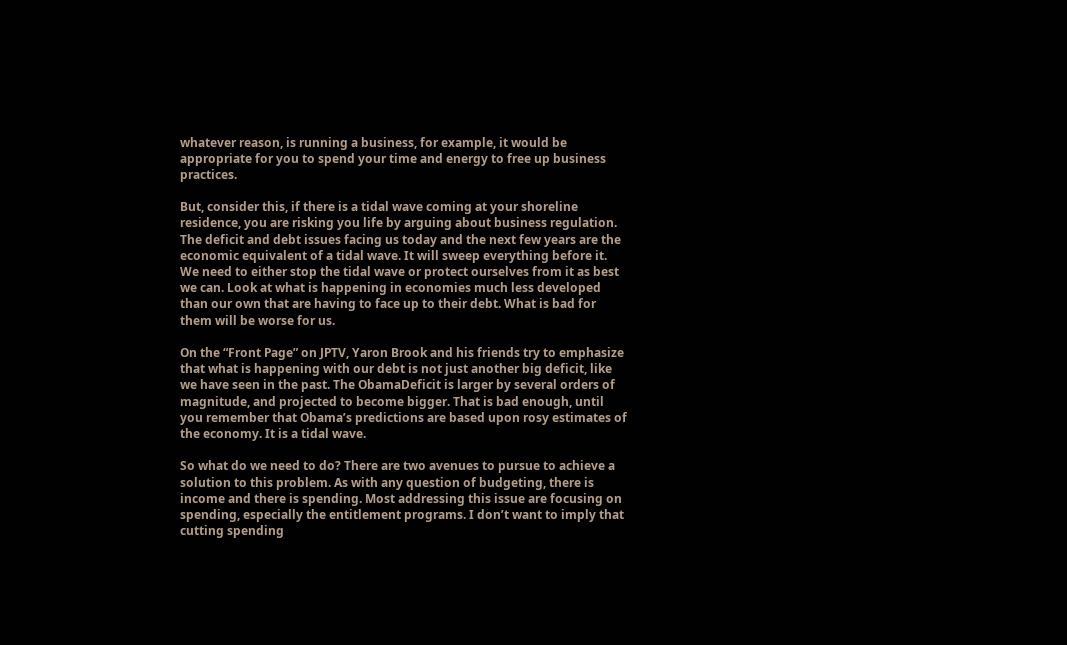whatever reason, is running a business, for example, it would be appropriate for you to spend your time and energy to free up business practices.

But, consider this, if there is a tidal wave coming at your shoreline residence, you are risking you life by arguing about business regulation. The deficit and debt issues facing us today and the next few years are the economic equivalent of a tidal wave. It will sweep everything before it. We need to either stop the tidal wave or protect ourselves from it as best we can. Look at what is happening in economies much less developed than our own that are having to face up to their debt. What is bad for them will be worse for us.

On the “Front Page” on JPTV, Yaron Brook and his friends try to emphasize that what is happening with our debt is not just another big deficit, like we have seen in the past. The ObamaDeficit is larger by several orders of magnitude, and projected to become bigger. That is bad enough, until you remember that Obama’s predictions are based upon rosy estimates of the economy. It is a tidal wave.

So what do we need to do? There are two avenues to pursue to achieve a solution to this problem. As with any question of budgeting, there is income and there is spending. Most addressing this issue are focusing on spending, especially the entitlement programs. I don’t want to imply that cutting spending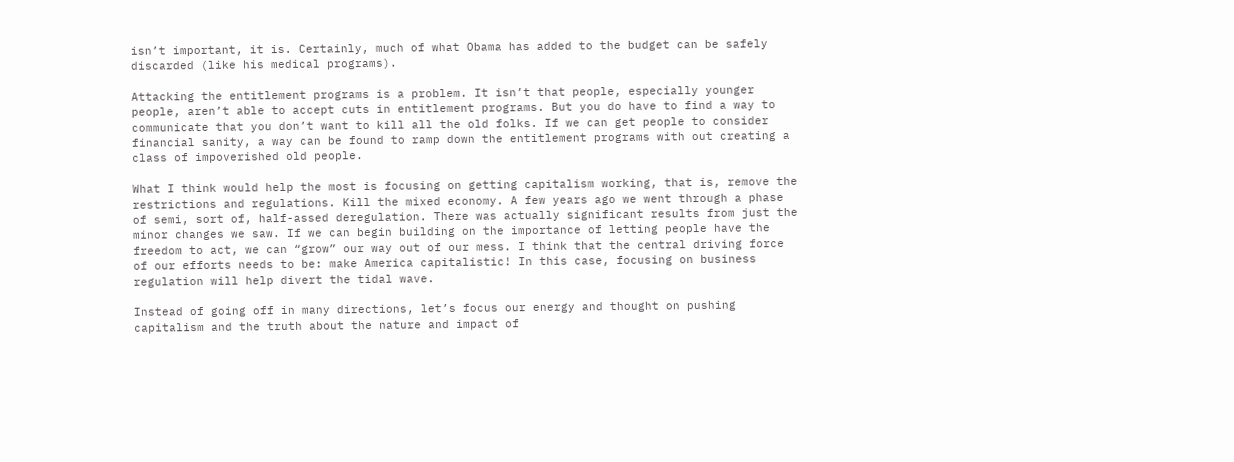isn’t important, it is. Certainly, much of what Obama has added to the budget can be safely discarded (like his medical programs).

Attacking the entitlement programs is a problem. It isn’t that people, especially younger people, aren’t able to accept cuts in entitlement programs. But you do have to find a way to communicate that you don’t want to kill all the old folks. If we can get people to consider financial sanity, a way can be found to ramp down the entitlement programs with out creating a class of impoverished old people.

What I think would help the most is focusing on getting capitalism working, that is, remove the restrictions and regulations. Kill the mixed economy. A few years ago we went through a phase of semi, sort of, half-assed deregulation. There was actually significant results from just the minor changes we saw. If we can begin building on the importance of letting people have the freedom to act, we can “grow” our way out of our mess. I think that the central driving force of our efforts needs to be: make America capitalistic! In this case, focusing on business regulation will help divert the tidal wave.

Instead of going off in many directions, let’s focus our energy and thought on pushing capitalism and the truth about the nature and impact of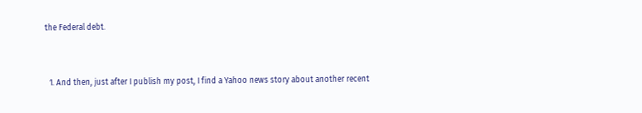the Federal debt.


  1. And then, just after I publish my post, I find a Yahoo news story about another recent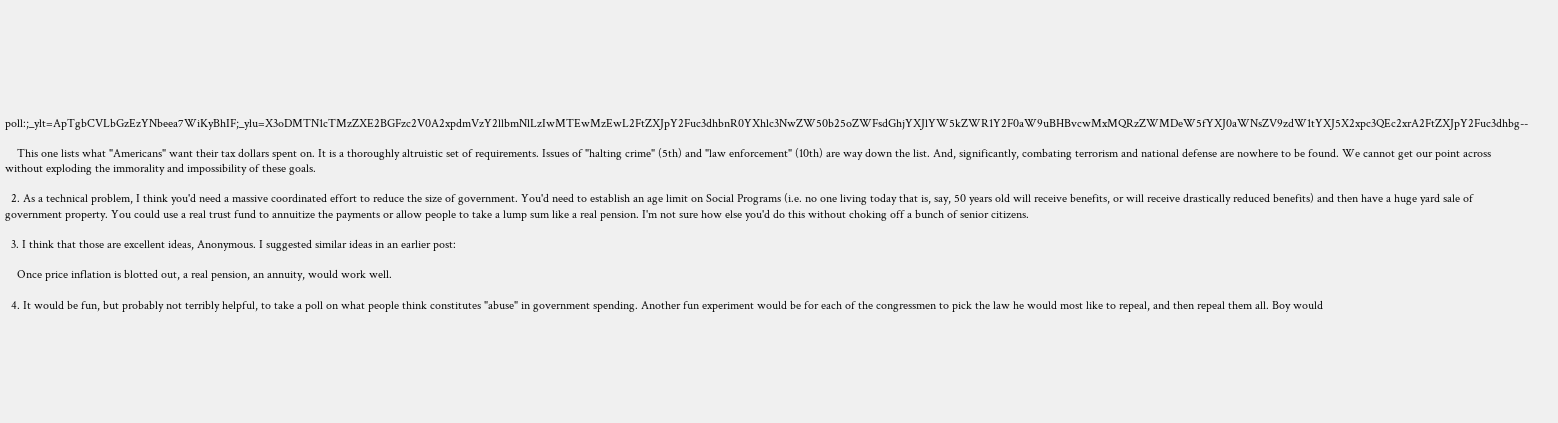poll:;_ylt=ApTgbCVLbGzEzYNbeea7WiKyBhIF;_ylu=X3oDMTN1cTMzZXE2BGFzc2V0A2xpdmVzY2llbmNlLzIwMTEwMzEwL2FtZXJpY2Fuc3dhbnR0YXhlc3NwZW50b25oZWFsdGhjYXJlYW5kZWR1Y2F0aW9uBHBvcwMxMQRzZWMDeW5fYXJ0aWNsZV9zdW1tYXJ5X2xpc3QEc2xrA2FtZXJpY2Fuc3dhbg--

    This one lists what "Americans" want their tax dollars spent on. It is a thoroughly altruistic set of requirements. Issues of "halting crime" (5th) and "law enforcement" (10th) are way down the list. And, significantly, combating terrorism and national defense are nowhere to be found. We cannot get our point across without exploding the immorality and impossibility of these goals.

  2. As a technical problem, I think you'd need a massive coordinated effort to reduce the size of government. You'd need to establish an age limit on Social Programs (i.e. no one living today that is, say, 50 years old will receive benefits, or will receive drastically reduced benefits) and then have a huge yard sale of government property. You could use a real trust fund to annuitize the payments or allow people to take a lump sum like a real pension. I'm not sure how else you'd do this without choking off a bunch of senior citizens.

  3. I think that those are excellent ideas, Anonymous. I suggested similar ideas in an earlier post:

    Once price inflation is blotted out, a real pension, an annuity, would work well.

  4. It would be fun, but probably not terribly helpful, to take a poll on what people think constitutes "abuse" in government spending. Another fun experiment would be for each of the congressmen to pick the law he would most like to repeal, and then repeal them all. Boy would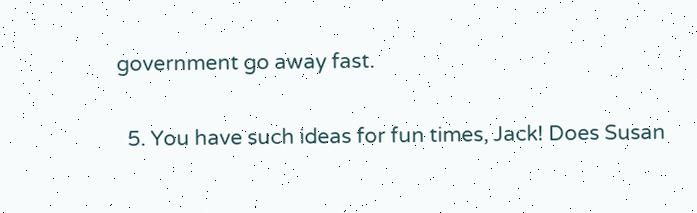government go away fast.

  5. You have such ideas for fun times, Jack! Does Susan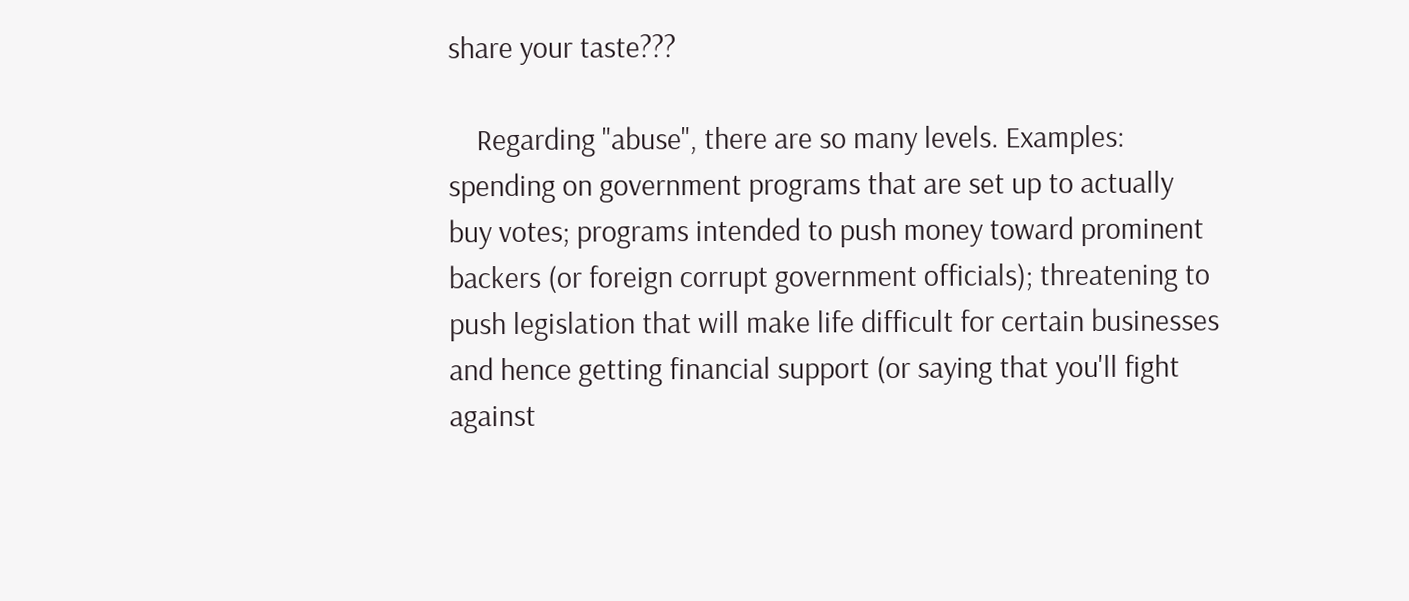share your taste???

    Regarding "abuse", there are so many levels. Examples: spending on government programs that are set up to actually buy votes; programs intended to push money toward prominent backers (or foreign corrupt government officials); threatening to push legislation that will make life difficult for certain businesses and hence getting financial support (or saying that you'll fight against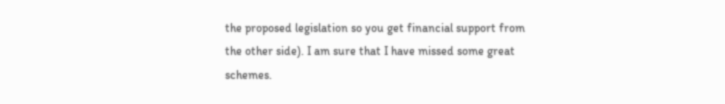the proposed legislation so you get financial support from the other side). I am sure that I have missed some great schemes.